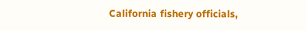California fishery officials,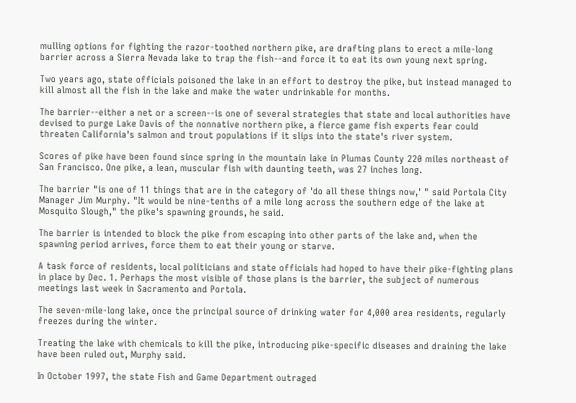mulling options for fighting the razor-toothed northern pike, are drafting plans to erect a mile-long barrier across a Sierra Nevada lake to trap the fish--and force it to eat its own young next spring.

Two years ago, state officials poisoned the lake in an effort to destroy the pike, but instead managed to kill almost all the fish in the lake and make the water undrinkable for months.

The barrier--either a net or a screen--is one of several strategies that state and local authorities have devised to purge Lake Davis of the nonnative northern pike, a fierce game fish experts fear could threaten California's salmon and trout populations if it slips into the state's river system.

Scores of pike have been found since spring in the mountain lake in Plumas County 220 miles northeast of San Francisco. One pike, a lean, muscular fish with daunting teeth, was 27 inches long.

The barrier "is one of 11 things that are in the category of 'do all these things now,' " said Portola City Manager Jim Murphy. "It would be nine-tenths of a mile long across the southern edge of the lake at Mosquito Slough," the pike's spawning grounds, he said.

The barrier is intended to block the pike from escaping into other parts of the lake and, when the spawning period arrives, force them to eat their young or starve.

A task force of residents, local politicians and state officials had hoped to have their pike-fighting plans in place by Dec. 1. Perhaps the most visible of those plans is the barrier, the subject of numerous meetings last week in Sacramento and Portola.

The seven-mile-long lake, once the principal source of drinking water for 4,000 area residents, regularly freezes during the winter.

Treating the lake with chemicals to kill the pike, introducing pike-specific diseases and draining the lake have been ruled out, Murphy said.

In October 1997, the state Fish and Game Department outraged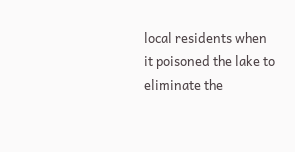local residents when it poisoned the lake to eliminate the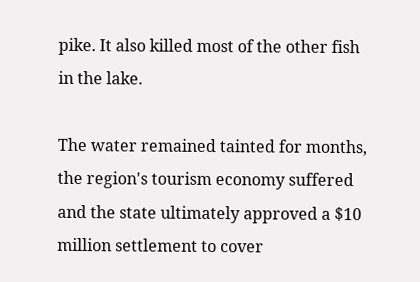pike. It also killed most of the other fish in the lake.

The water remained tainted for months, the region's tourism economy suffered and the state ultimately approved a $10 million settlement to cover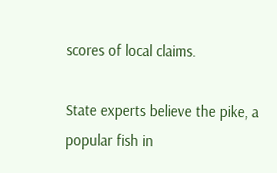scores of local claims.

State experts believe the pike, a popular fish in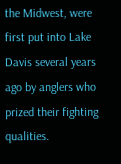the Midwest, were first put into Lake Davis several years ago by anglers who prized their fighting qualities.